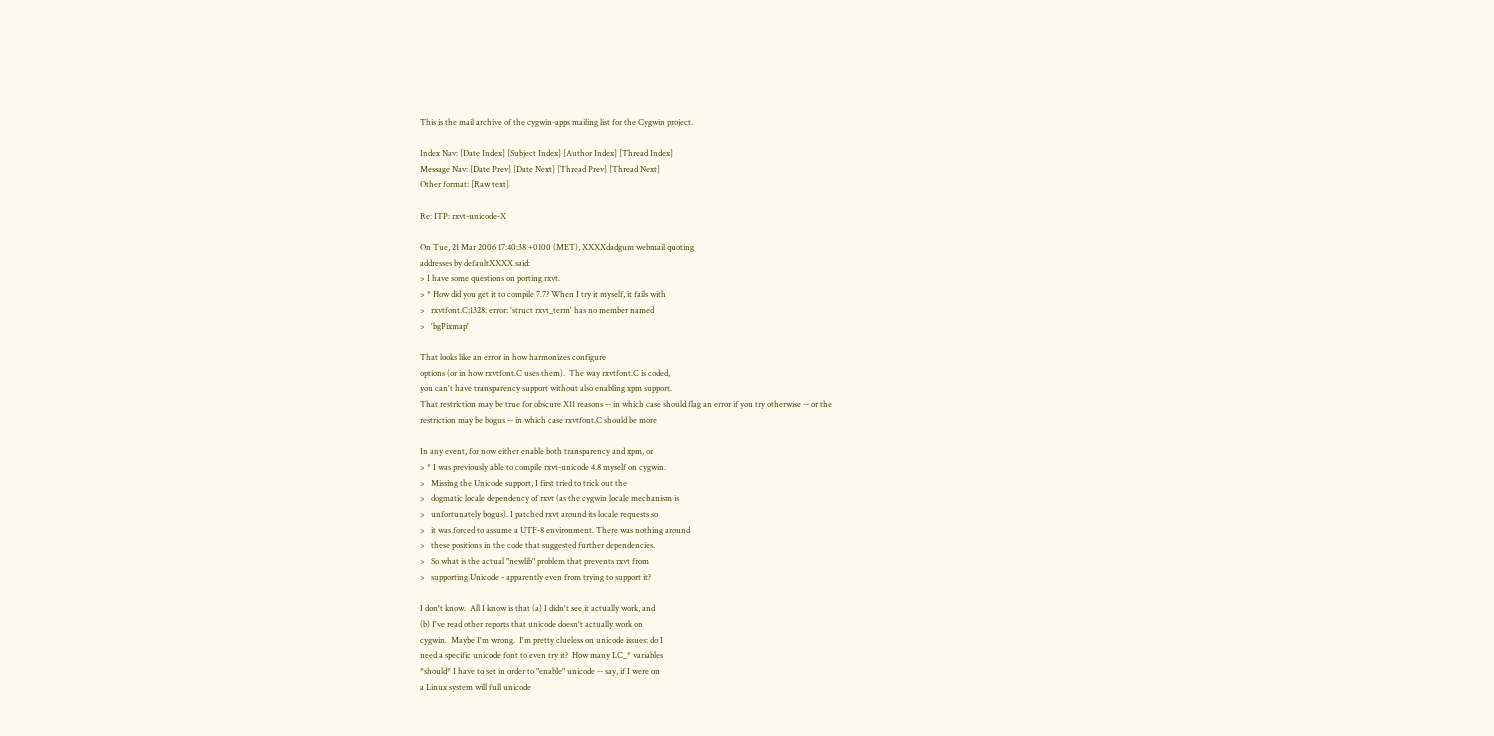This is the mail archive of the cygwin-apps mailing list for the Cygwin project.

Index Nav: [Date Index] [Subject Index] [Author Index] [Thread Index]
Message Nav: [Date Prev] [Date Next] [Thread Prev] [Thread Next]
Other format: [Raw text]

Re: ITP: rxvt-unicode-X

On Tue, 21 Mar 2006 17:40:38 +0100 (MET), XXXXdadgum webmail quoting
addresses by defaultXXXX said:
> I have some questions on porting rxvt.
> * How did you get it to compile 7.7? When I try it myself, it fails with
>   rxvtfont.C:1328: error: 'struct rxvt_term' has no member named
>   'bgPixmap'

That looks like an error in how harmonizes configure
options (or in how rxvtfont.C uses them).  The way rxvtfont.C is coded,
you can't have transparency support without also enabling xpm support.
That restriction may be true for obscure X11 reasons -- in which case should flag an error if you try otherwise -- or the
restriction may be bogus -- in which case rxvtfont.C should be more

In any event, for now either enable both transparency and xpm, or
> * I was previously able to compile rxvt-unicode 4.8 myself on cygwin.
>   Missing the Unicode support, I first tried to trick out the
>   dogmatic locale dependency of rxvt (as the cygwin locale mechanism is
>   unfortunately bogus). I patched rxvt around its locale requests so
>   it was forced to assume a UTF-8 environment. There was nothing around
>   these positions in the code that suggested further dependencies.
>   So what is the actual "newlib" problem that prevents rxvt from
>   supporting Unicode - apparently even from trying to support it?

I don't know.  All I know is that (a) I didn't see it actually work, and
(b) I've read other reports that unicode doesn't actually work on
cygwin.  Maybe I'm wrong.  I'm pretty clueless on unicode issues: do I
need a specific unicode font to even try it?  How many LC_* variables
*should* I have to set in order to "enable" unicode -- say, if I were on
a Linux system will full unicode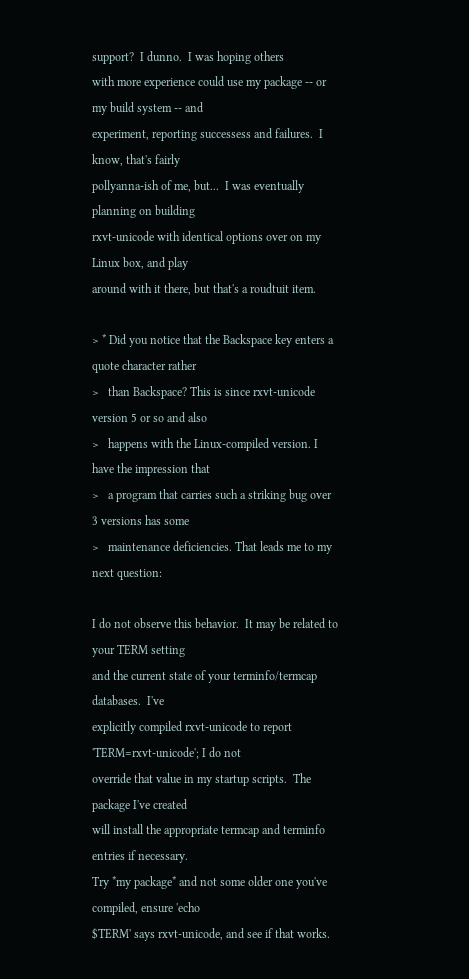support?  I dunno.  I was hoping others
with more experience could use my package -- or my build system -- and
experiment, reporting successess and failures.  I know, that's fairly
pollyanna-ish of me, but...  I was eventually planning on building
rxvt-unicode with identical options over on my Linux box, and play
around with it there, but that's a roudtuit item.

> * Did you notice that the Backspace key enters a quote character rather
>   than Backspace? This is since rxvt-unicode version 5 or so and also
>   happens with the Linux-compiled version. I have the impression that
>   a program that carries such a striking bug over 3 versions has some
>   maintenance deficiencies. That leads me to my next question:

I do not observe this behavior.  It may be related to your TERM setting
and the current state of your terminfo/termcap databases.  I've
explicitly compiled rxvt-unicode to report 'TERM=rxvt-unicode'; I do not
override that value in my startup scripts.  The package I've created
will install the appropriate termcap and terminfo entries if necessary.
Try *my package* and not some older one you've compiled, ensure 'echo
$TERM' says rxvt-unicode, and see if that works.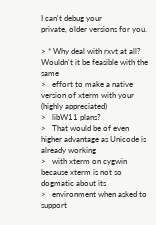I can't debug your
private, older versions for you.

> * Why deal with rxvt at all? Wouldn't it be feasible with the same
>   effort to make a native version of xterm with your (highly appreciated)
>   libW11 plans?
>   That would be of even higher advantage as Unicode is already working
>   with xterm on cygwin because xterm is not so dogmatic about its
>   environment when asked to support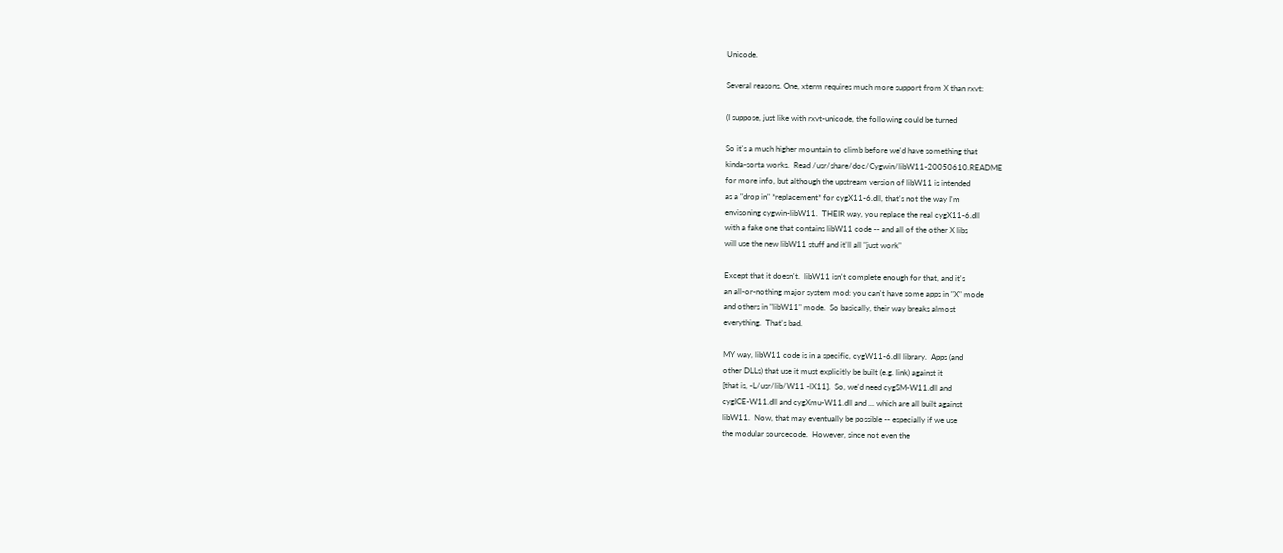Unicode.

Several reasons. One, xterm requires much more support from X than rxvt:

(I suppose, just like with rxvt-unicode, the following could be turned

So it's a much higher mountain to climb before we'd have something that
kinda-sorta works.  Read /usr/share/doc/Cygwin/libW11-20050610.README
for more info, but although the upstream version of libW11 is intended
as a "drop in" *replacement* for cygX11-6.dll, that's not the way I'm
envisoning cygwin-libW11.  THEIR way, you replace the real cygX11-6.dll
with a fake one that contains libW11 code -- and all of the other X libs
will use the new libW11 stuff and it'll all "just work"

Except that it doesn't.  libW11 isn't complete enough for that, and it's
an all-or-nothing major system mod: you can't have some apps in "X" mode
and others in "libW11" mode.  So basically, their way breaks almost
everything.  That's bad.

MY way, libW11 code is in a specific, cygW11-6.dll library.  Apps (and
other DLLs) that use it must explicitly be built (e.g. link) against it
[that is, -L/usr/lib/W11 -lX11].  So, we'd need cygSM-W11.dll and
cygICE-W11.dll and cygXmu-W11.dll and ... which are all built against
libW11.  Now, that may eventually be possible -- especially if we use
the modular sourcecode.  However, since not even the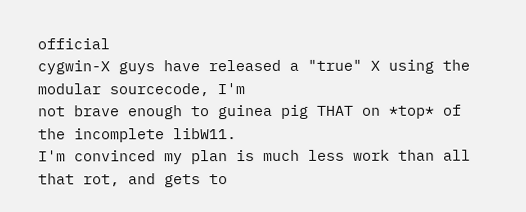official
cygwin-X guys have released a "true" X using the modular sourcecode, I'm
not brave enough to guinea pig THAT on *top* of the incomplete libW11.
I'm convinced my plan is much less work than all that rot, and gets to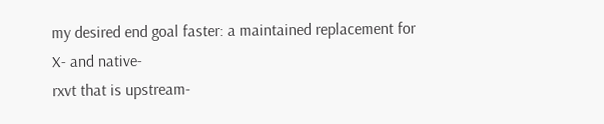my desired end goal faster: a maintained replacement for X- and native-
rxvt that is upstream-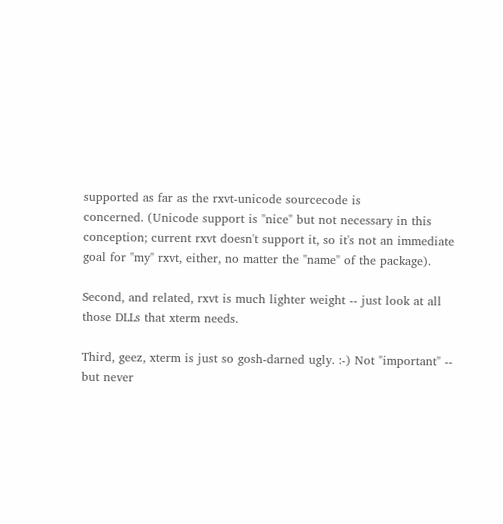supported as far as the rxvt-unicode sourcecode is
concerned. (Unicode support is "nice" but not necessary in this
conception; current rxvt doesn't support it, so it's not an immediate
goal for "my" rxvt, either, no matter the "name" of the package).

Second, and related, rxvt is much lighter weight -- just look at all
those DLLs that xterm needs.

Third, geez, xterm is just so gosh-darned ugly. :-) Not "important" --
but never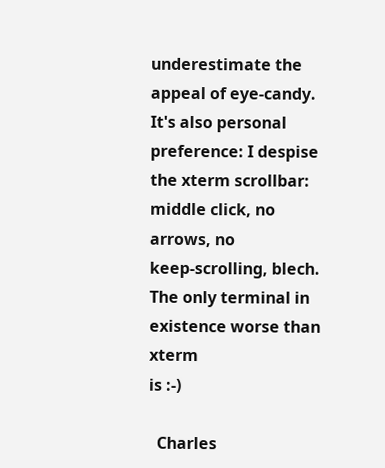underestimate the appeal of eye-candy.  It's also personal
preference: I despise the xterm scrollbar: middle click, no arrows, no
keep-scrolling, blech.  The only terminal in existence worse than xterm
is :-)

  Charles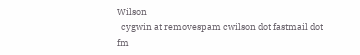Wilson
  cygwin at removespam cwilson dot fastmail dot fm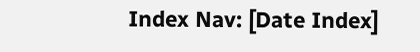Index Nav: [Date Index]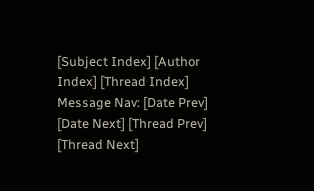[Subject Index] [Author Index] [Thread Index]
Message Nav: [Date Prev] [Date Next] [Thread Prev] [Thread Next]